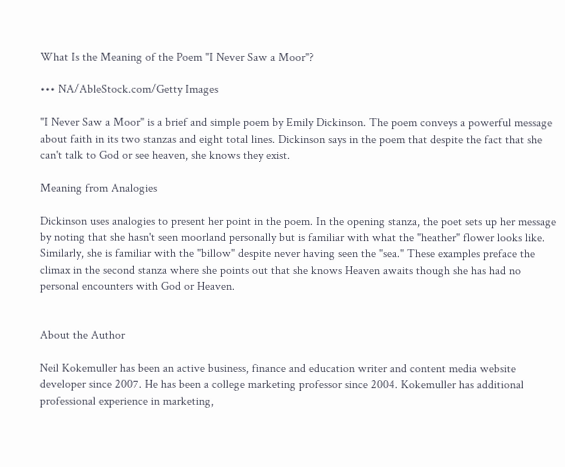What Is the Meaning of the Poem "I Never Saw a Moor"?

••• NA/AbleStock.com/Getty Images

"I Never Saw a Moor" is a brief and simple poem by Emily Dickinson. The poem conveys a powerful message about faith in its two stanzas and eight total lines. Dickinson says in the poem that despite the fact that she can't talk to God or see heaven, she knows they exist.

Meaning from Analogies

Dickinson uses analogies to present her point in the poem. In the opening stanza, the poet sets up her message by noting that she hasn't seen moorland personally but is familiar with what the "heather" flower looks like. Similarly, she is familiar with the "billow" despite never having seen the "sea." These examples preface the climax in the second stanza where she points out that she knows Heaven awaits though she has had no personal encounters with God or Heaven.


About the Author

Neil Kokemuller has been an active business, finance and education writer and content media website developer since 2007. He has been a college marketing professor since 2004. Kokemuller has additional professional experience in marketing,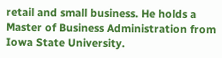retail and small business. He holds a Master of Business Administration from Iowa State University.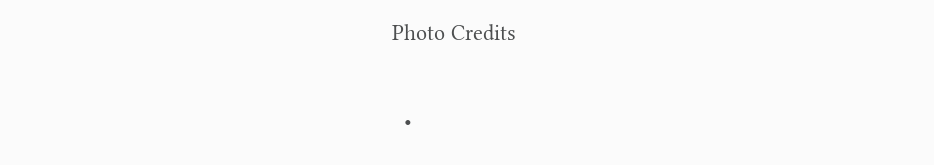Photo Credits

  •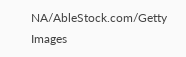NA/AbleStock.com/Getty Images